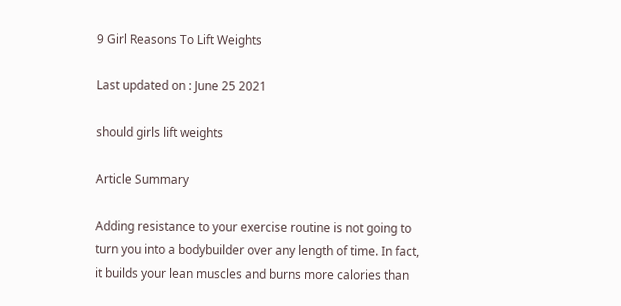9 Girl Reasons To Lift Weights

Last updated on : June 25 2021

should girls lift weights

Article Summary

Adding resistance to your exercise routine is not going to turn you into a bodybuilder over any length of time. In fact, it builds your lean muscles and burns more calories than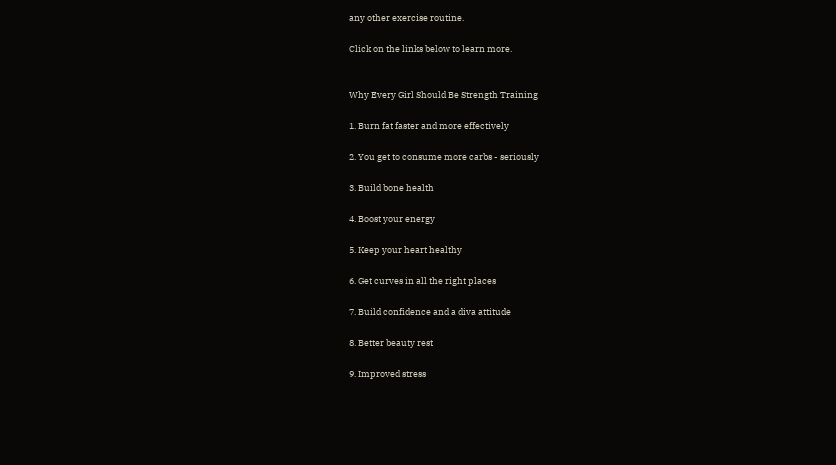any other exercise routine.

Click on the links below to learn more.


Why Every Girl Should Be Strength Training

1. Burn fat faster and more effectively

2. You get to consume more carbs - seriously

3. Build bone health

4. Boost your energy

5. Keep your heart healthy

6. Get curves in all the right places

7. Build confidence and a diva attitude

8. Better beauty rest

9. Improved stress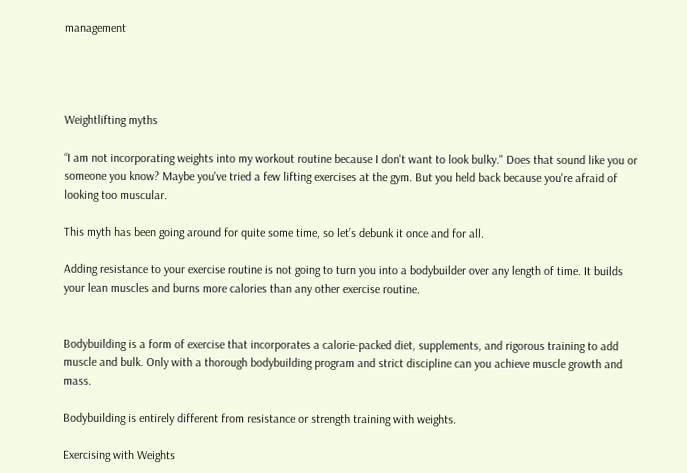management




Weightlifting myths

“I am not incorporating weights into my workout routine because I don't want to look bulky." Does that sound like you or someone you know? Maybe you've tried a few lifting exercises at the gym. But you held back because you're afraid of looking too muscular.

This myth has been going around for quite some time, so let’s debunk it once and for all.

Adding resistance to your exercise routine is not going to turn you into a bodybuilder over any length of time. It builds your lean muscles and burns more calories than any other exercise routine.


Bodybuilding is a form of exercise that incorporates a calorie-packed diet, supplements, and rigorous training to add muscle and bulk. Only with a thorough bodybuilding program and strict discipline can you achieve muscle growth and mass.

Bodybuilding is entirely different from resistance or strength training with weights.

Exercising with Weights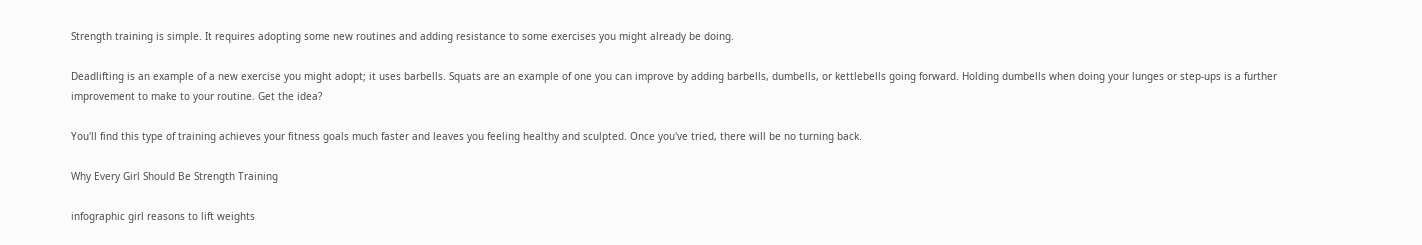Strength training is simple. It requires adopting some new routines and adding resistance to some exercises you might already be doing.

Deadlifting is an example of a new exercise you might adopt; it uses barbells. Squats are an example of one you can improve by adding barbells, dumbells, or kettlebells going forward. Holding dumbells when doing your lunges or step-ups is a further improvement to make to your routine. Get the idea?

You'll find this type of training achieves your fitness goals much faster and leaves you feeling healthy and sculpted. Once you've tried, there will be no turning back.

Why Every Girl Should Be Strength Training

infographic girl reasons to lift weights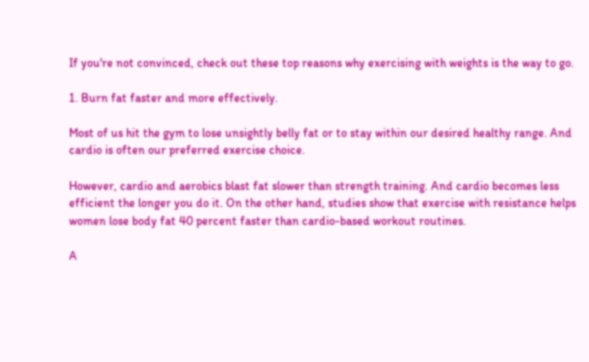If you're not convinced, check out these top reasons why exercising with weights is the way to go.

1. Burn fat faster and more effectively.

Most of us hit the gym to lose unsightly belly fat or to stay within our desired healthy range. And cardio is often our preferred exercise choice.

However, cardio and aerobics blast fat slower than strength training. And cardio becomes less efficient the longer you do it. On the other hand, studies show that exercise with resistance helps women lose body fat 40 percent faster than cardio-based workout routines.

A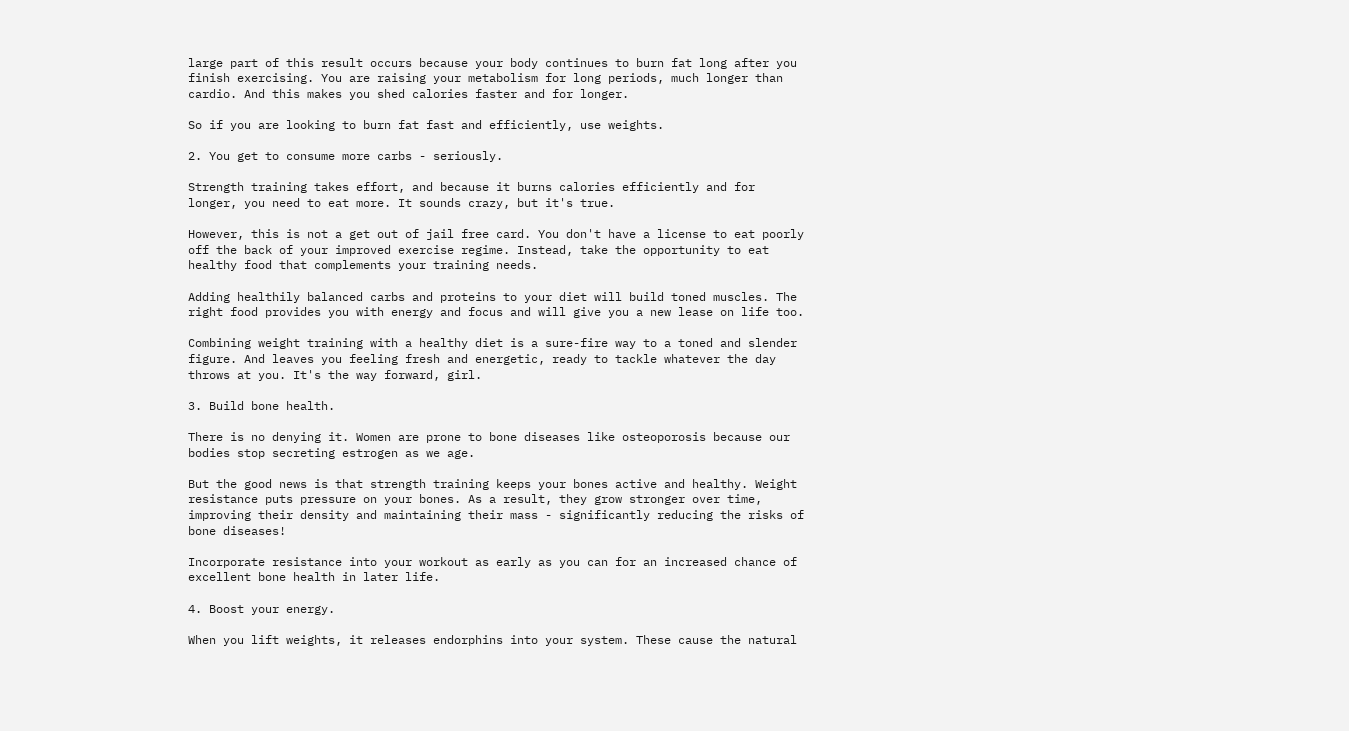large part of this result occurs because your body continues to burn fat long after you finish exercising. You are raising your metabolism for long periods, much longer than cardio. And this makes you shed calories faster and for longer.

So if you are looking to burn fat fast and efficiently, use weights.

2. You get to consume more carbs - seriously.

Strength training takes effort, and because it burns calories efficiently and for longer, you need to eat more. It sounds crazy, but it's true.

However, this is not a get out of jail free card. You don't have a license to eat poorly off the back of your improved exercise regime. Instead, take the opportunity to eat healthy food that complements your training needs.

Adding healthily balanced carbs and proteins to your diet will build toned muscles. The right food provides you with energy and focus and will give you a new lease on life too.

Combining weight training with a healthy diet is a sure-fire way to a toned and slender figure. And leaves you feeling fresh and energetic, ready to tackle whatever the day throws at you. It's the way forward, girl.

3. Build bone health.

There is no denying it. Women are prone to bone diseases like osteoporosis because our bodies stop secreting estrogen as we age.

But the good news is that strength training keeps your bones active and healthy. Weight resistance puts pressure on your bones. As a result, they grow stronger over time, improving their density and maintaining their mass - significantly reducing the risks of bone diseases!

Incorporate resistance into your workout as early as you can for an increased chance of excellent bone health in later life.

4. Boost your energy.

When you lift weights, it releases endorphins into your system. These cause the natural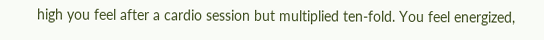high you feel after a cardio session but multiplied ten-fold. You feel energized,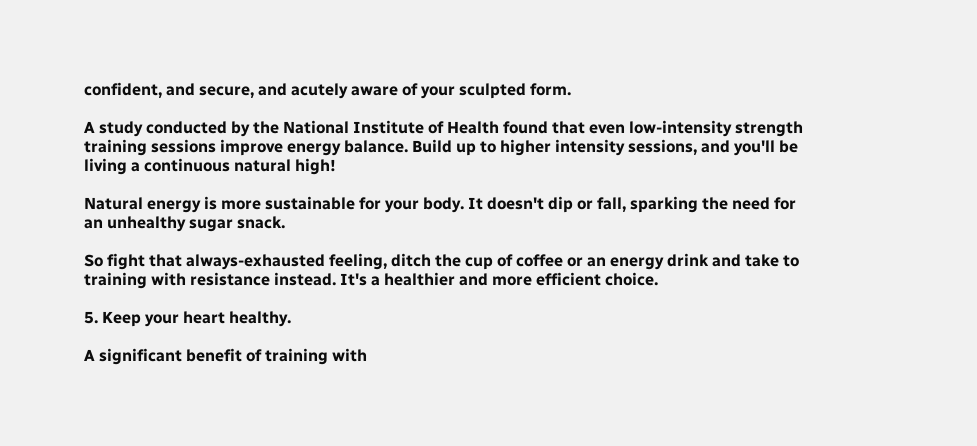confident, and secure, and acutely aware of your sculpted form.

A study conducted by the National Institute of Health found that even low-intensity strength training sessions improve energy balance. Build up to higher intensity sessions, and you'll be living a continuous natural high!

Natural energy is more sustainable for your body. It doesn't dip or fall, sparking the need for an unhealthy sugar snack.

So fight that always-exhausted feeling, ditch the cup of coffee or an energy drink and take to training with resistance instead. It's a healthier and more efficient choice.

5. Keep your heart healthy.

A significant benefit of training with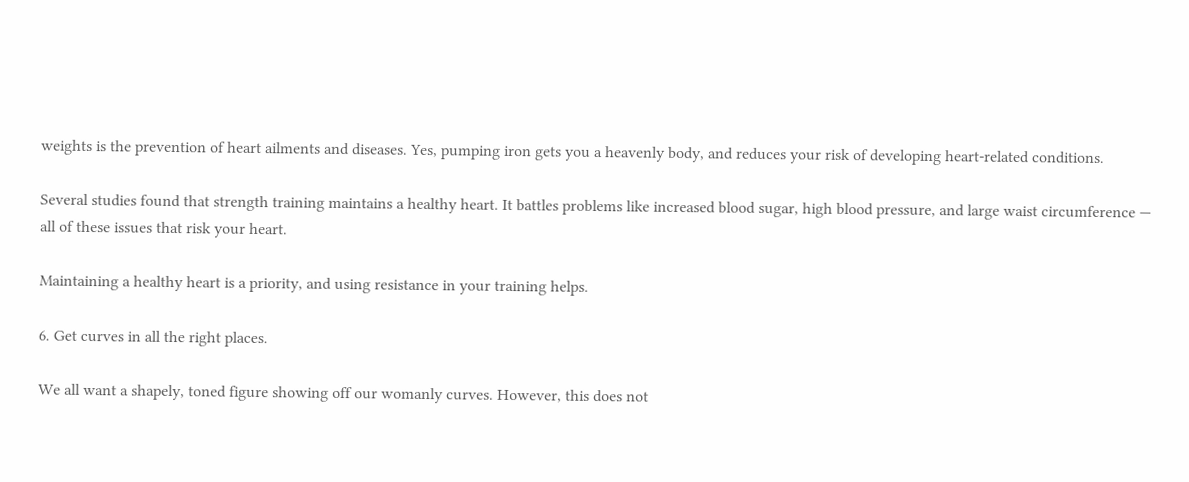weights is the prevention of heart ailments and diseases. Yes, pumping iron gets you a heavenly body, and reduces your risk of developing heart-related conditions.

Several studies found that strength training maintains a healthy heart. It battles problems like increased blood sugar, high blood pressure, and large waist circumference — all of these issues that risk your heart.

Maintaining a healthy heart is a priority, and using resistance in your training helps.

6. Get curves in all the right places.

We all want a shapely, toned figure showing off our womanly curves. However, this does not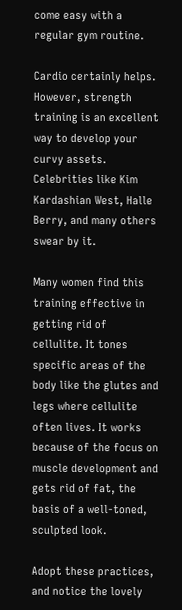come easy with a regular gym routine.

Cardio certainly helps. However, strength training is an excellent way to develop your curvy assets. Celebrities like Kim Kardashian West, Halle Berry, and many others swear by it.

Many women find this training effective in getting rid of cellulite. It tones specific areas of the body like the glutes and legs where cellulite often lives. It works because of the focus on muscle development and gets rid of fat, the basis of a well-toned, sculpted look.

Adopt these practices, and notice the lovely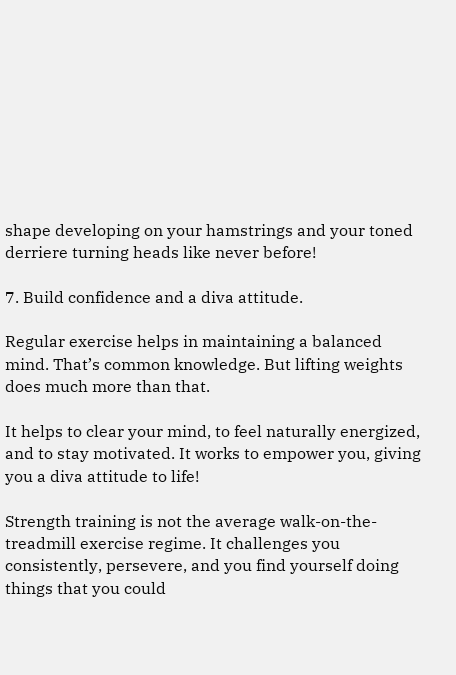shape developing on your hamstrings and your toned derriere turning heads like never before!

7. Build confidence and a diva attitude.

Regular exercise helps in maintaining a balanced mind. That’s common knowledge. But lifting weights does much more than that.

It helps to clear your mind, to feel naturally energized, and to stay motivated. It works to empower you, giving you a diva attitude to life!

Strength training is not the average walk-on-the-treadmill exercise regime. It challenges you consistently, persevere, and you find yourself doing things that you could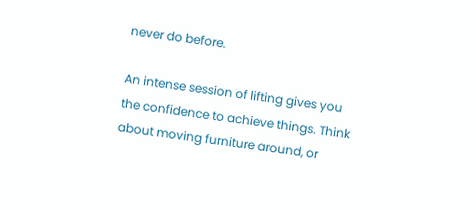never do before.

An intense session of lifting gives you the confidence to achieve things. Think about moving furniture around, or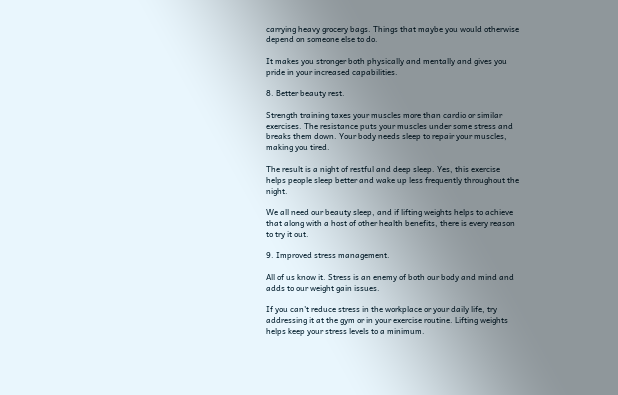carrying heavy grocery bags. Things that maybe you would otherwise depend on someone else to do.

It makes you stronger both physically and mentally and gives you pride in your increased capabilities.

8. Better beauty rest.

Strength training taxes your muscles more than cardio or similar exercises. The resistance puts your muscles under some stress and breaks them down. Your body needs sleep to repair your muscles, making you tired.

The result is a night of restful and deep sleep. Yes, this exercise helps people sleep better and wake up less frequently throughout the night.

We all need our beauty sleep, and if lifting weights helps to achieve that along with a host of other health benefits, there is every reason to try it out.

9. Improved stress management.

All of us know it. Stress is an enemy of both our body and mind and adds to our weight gain issues.

If you can't reduce stress in the workplace or your daily life, try addressing it at the gym or in your exercise routine. Lifting weights helps keep your stress levels to a minimum.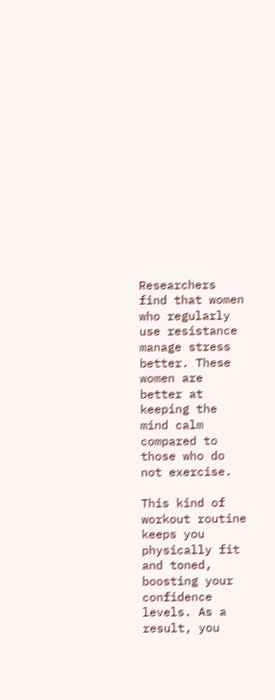Researchers find that women who regularly use resistance manage stress better. These women are better at keeping the mind calm compared to those who do not exercise.

This kind of workout routine keeps you physically fit and toned, boosting your confidence levels. As a result, you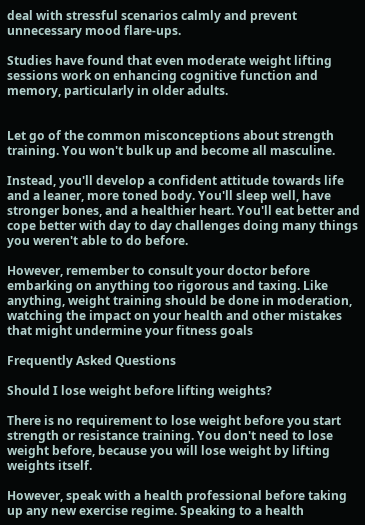deal with stressful scenarios calmly and prevent unnecessary mood flare-ups.

Studies have found that even moderate weight lifting sessions work on enhancing cognitive function and memory, particularly in older adults.


Let go of the common misconceptions about strength training. You won't bulk up and become all masculine.

Instead, you'll develop a confident attitude towards life and a leaner, more toned body. You'll sleep well, have stronger bones, and a healthier heart. You'll eat better and cope better with day to day challenges doing many things you weren't able to do before.

However, remember to consult your doctor before embarking on anything too rigorous and taxing. Like anything, weight training should be done in moderation, watching the impact on your health and other mistakes that might undermine your fitness goals

Frequently Asked Questions

Should I lose weight before lifting weights?

There is no requirement to lose weight before you start strength or resistance training. You don't need to lose weight before, because you will lose weight by lifting weights itself.

However, speak with a health professional before taking up any new exercise regime. Speaking to a health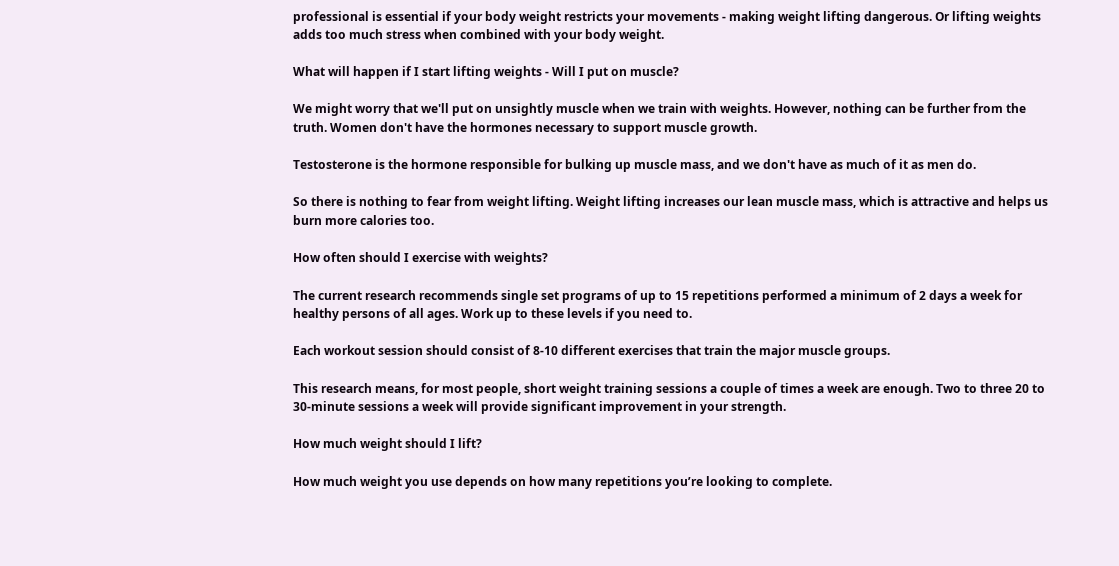professional is essential if your body weight restricts your movements - making weight lifting dangerous. Or lifting weights adds too much stress when combined with your body weight.

What will happen if I start lifting weights - Will I put on muscle?

We might worry that we'll put on unsightly muscle when we train with weights. However, nothing can be further from the truth. Women don't have the hormones necessary to support muscle growth.

Testosterone is the hormone responsible for bulking up muscle mass, and we don't have as much of it as men do.

So there is nothing to fear from weight lifting. Weight lifting increases our lean muscle mass, which is attractive and helps us burn more calories too.

How often should I exercise with weights?

The current research recommends single set programs of up to 15 repetitions performed a minimum of 2 days a week for healthy persons of all ages. Work up to these levels if you need to.

Each workout session should consist of 8-10 different exercises that train the major muscle groups.

This research means, for most people, short weight training sessions a couple of times a week are enough. Two to three 20 to 30-minute sessions a week will provide significant improvement in your strength.

How much weight should I lift?

How much weight you use depends on how many repetitions you’re looking to complete.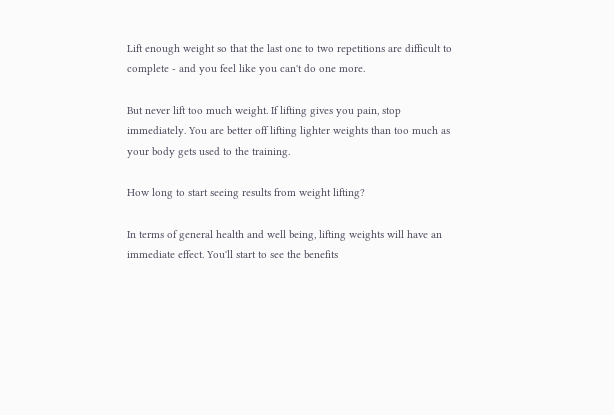Lift enough weight so that the last one to two repetitions are difficult to complete - and you feel like you can't do one more.

But never lift too much weight. If lifting gives you pain, stop immediately. You are better off lifting lighter weights than too much as your body gets used to the training.

How long to start seeing results from weight lifting?

In terms of general health and well being, lifting weights will have an immediate effect. You'll start to see the benefits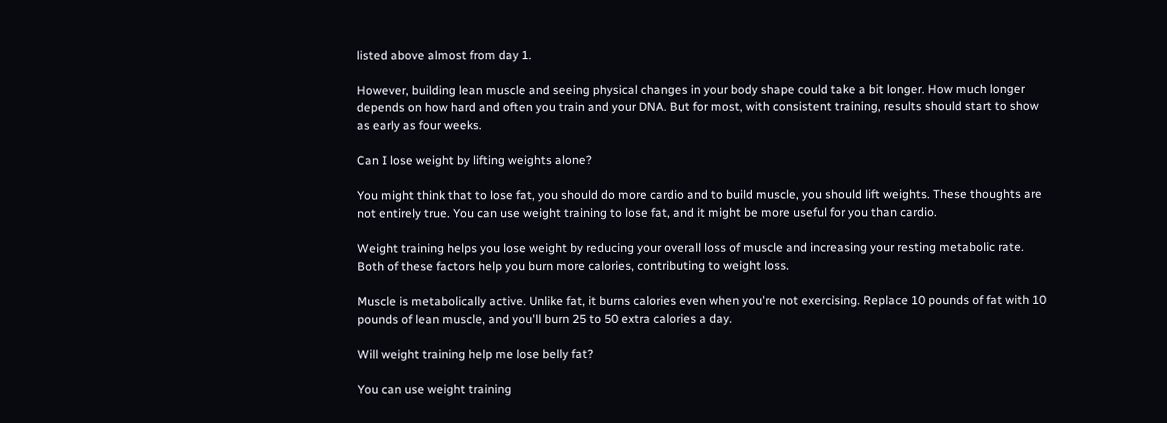listed above almost from day 1.

However, building lean muscle and seeing physical changes in your body shape could take a bit longer. How much longer depends on how hard and often you train and your DNA. But for most, with consistent training, results should start to show as early as four weeks.

Can I lose weight by lifting weights alone?

You might think that to lose fat, you should do more cardio and to build muscle, you should lift weights. These thoughts are not entirely true. You can use weight training to lose fat, and it might be more useful for you than cardio.

Weight training helps you lose weight by reducing your overall loss of muscle and increasing your resting metabolic rate. Both of these factors help you burn more calories, contributing to weight loss.

Muscle is metabolically active. Unlike fat, it burns calories even when you're not exercising. Replace 10 pounds of fat with 10 pounds of lean muscle, and you'll burn 25 to 50 extra calories a day.

Will weight training help me lose belly fat?

You can use weight training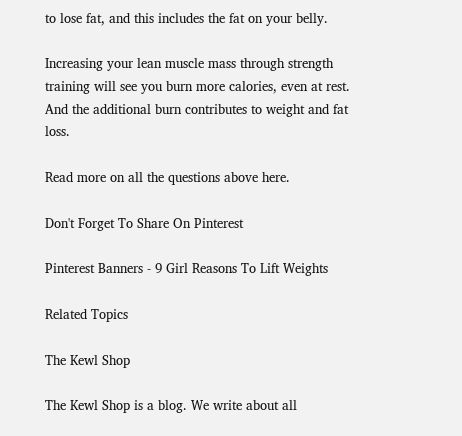to lose fat, and this includes the fat on your belly.

Increasing your lean muscle mass through strength training will see you burn more calories, even at rest. And the additional burn contributes to weight and fat loss.

Read more on all the questions above here.

Don't Forget To Share On Pinterest

Pinterest Banners - 9 Girl Reasons To Lift Weights

Related Topics

The Kewl Shop

The Kewl Shop is a blog. We write about all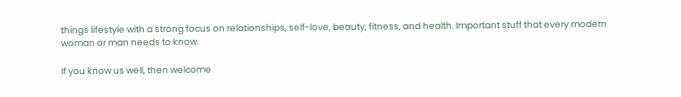things lifestyle with a strong focus on relationships, self-love, beauty, fitness, and health. Important stuff that every modern woman or man needs to know.

If you know us well, then welcome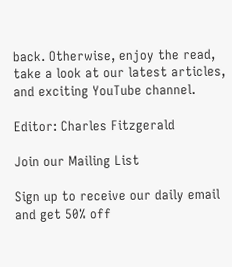back. Otherwise, enjoy the read, take a look at our latest articles, and exciting YouTube channel.

Editor: Charles Fitzgerald

Join our Mailing List

Sign up to receive our daily email and get 50% off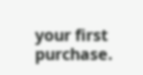your first purchase.